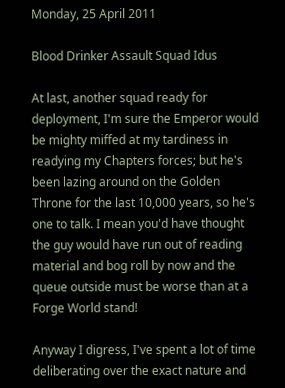Monday, 25 April 2011

Blood Drinker Assault Squad Idus

At last, another squad ready for deployment, I'm sure the Emperor would be mighty miffed at my tardiness in readying my Chapters forces; but he's been lazing around on the Golden Throne for the last 10,000 years, so he's one to talk. I mean you'd have thought the guy would have run out of reading material and bog roll by now and the queue outside must be worse than at a Forge World stand!

Anyway I digress, I've spent a lot of time deliberating over the exact nature and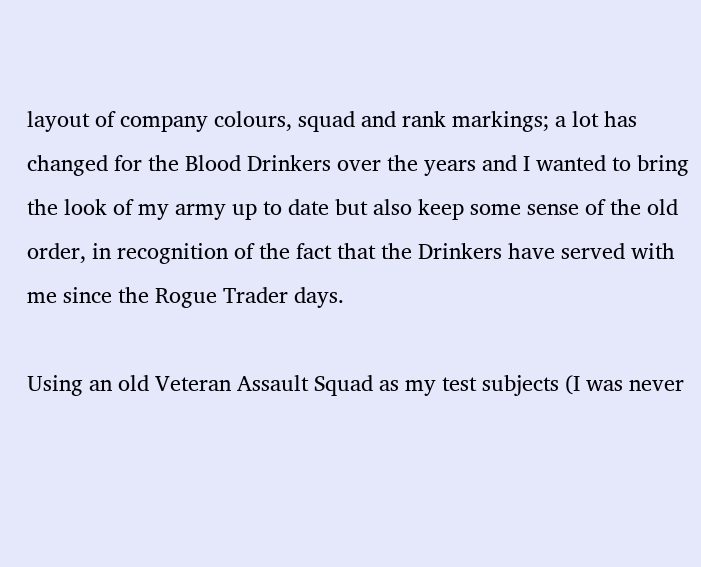layout of company colours, squad and rank markings; a lot has changed for the Blood Drinkers over the years and I wanted to bring the look of my army up to date but also keep some sense of the old order, in recognition of the fact that the Drinkers have served with me since the Rogue Trader days.

Using an old Veteran Assault Squad as my test subjects (I was never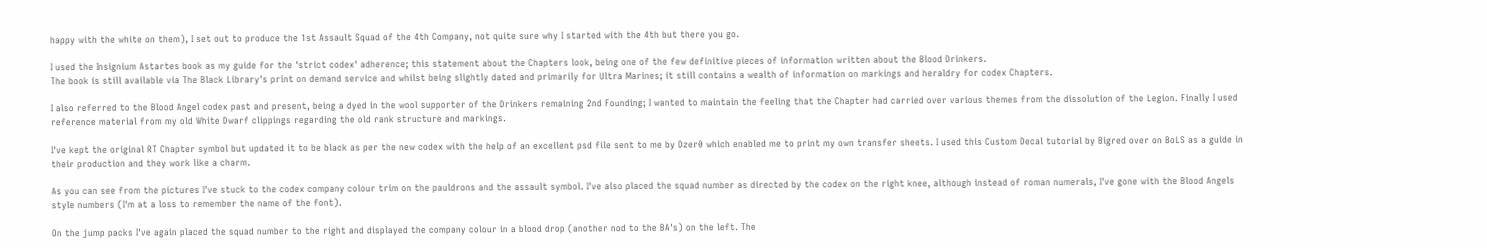happy with the white on them), I set out to produce the 1st Assault Squad of the 4th Company, not quite sure why I started with the 4th but there you go.

I used the Insignium Astartes book as my guide for the 'strict codex' adherence; this statement about the Chapters look, being one of the few definitive pieces of information written about the Blood Drinkers.
The book is still available via The Black Library's print on demand service and whilst being slightly dated and primarily for Ultra Marines; it still contains a wealth of information on markings and heraldry for codex Chapters.

I also referred to the Blood Angel codex past and present, being a dyed in the wool supporter of the Drinkers remaining 2nd Founding; I wanted to maintain the feeling that the Chapter had carried over various themes from the dissolution of the Legion. Finally I used reference material from my old White Dwarf clippings regarding the old rank structure and markings.

I've kept the original RT Chapter symbol but updated it to be black as per the new codex with the help of an excellent psd file sent to me by Dzer0 which enabled me to print my own transfer sheets. I used this Custom Decal tutorial by Bigred over on BoLS as a guide in their production and they work like a charm.

As you can see from the pictures I've stuck to the codex company colour trim on the pauldrons and the assault symbol. I've also placed the squad number as directed by the codex on the right knee, although instead of roman numerals, I've gone with the Blood Angels style numbers (I'm at a loss to remember the name of the font).

On the jump packs I've again placed the squad number to the right and displayed the company colour in a blood drop (another nod to the BA's) on the left. The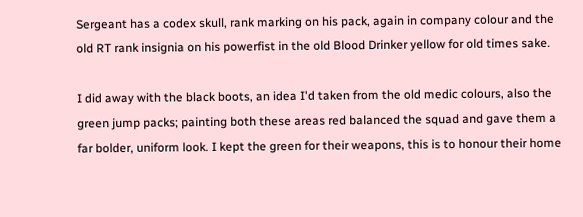Sergeant has a codex skull, rank marking on his pack, again in company colour and the old RT rank insignia on his powerfist in the old Blood Drinker yellow for old times sake.

I did away with the black boots, an idea I'd taken from the old medic colours, also the green jump packs; painting both these areas red balanced the squad and gave them a far bolder, uniform look. I kept the green for their weapons, this is to honour their home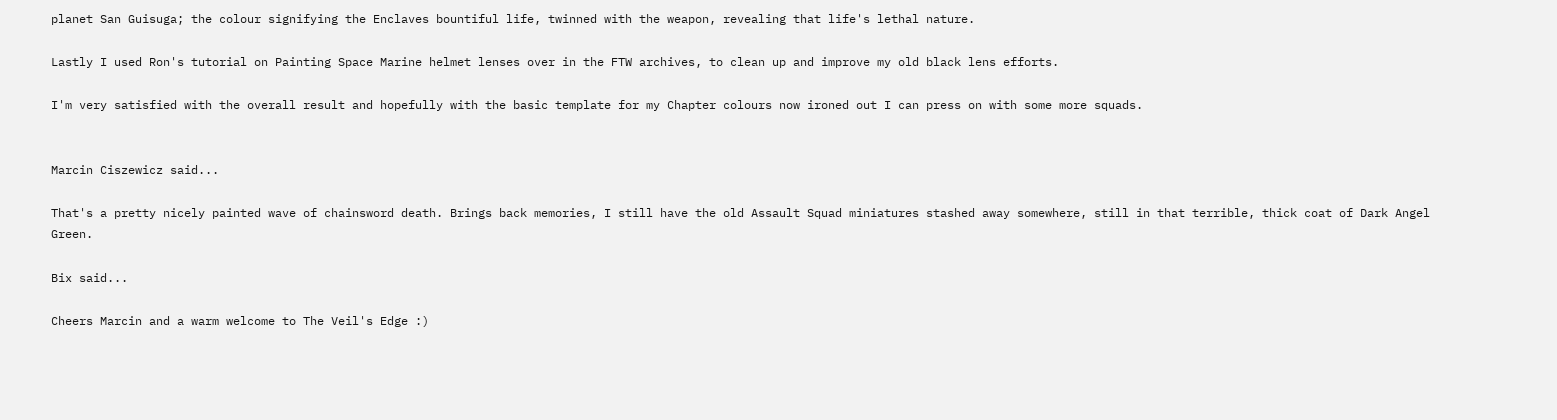planet San Guisuga; the colour signifying the Enclaves bountiful life, twinned with the weapon, revealing that life's lethal nature.

Lastly I used Ron's tutorial on Painting Space Marine helmet lenses over in the FTW archives, to clean up and improve my old black lens efforts.

I'm very satisfied with the overall result and hopefully with the basic template for my Chapter colours now ironed out I can press on with some more squads.


Marcin Ciszewicz said...

That's a pretty nicely painted wave of chainsword death. Brings back memories, I still have the old Assault Squad miniatures stashed away somewhere, still in that terrible, thick coat of Dark Angel Green.

Bix said...

Cheers Marcin and a warm welcome to The Veil's Edge :)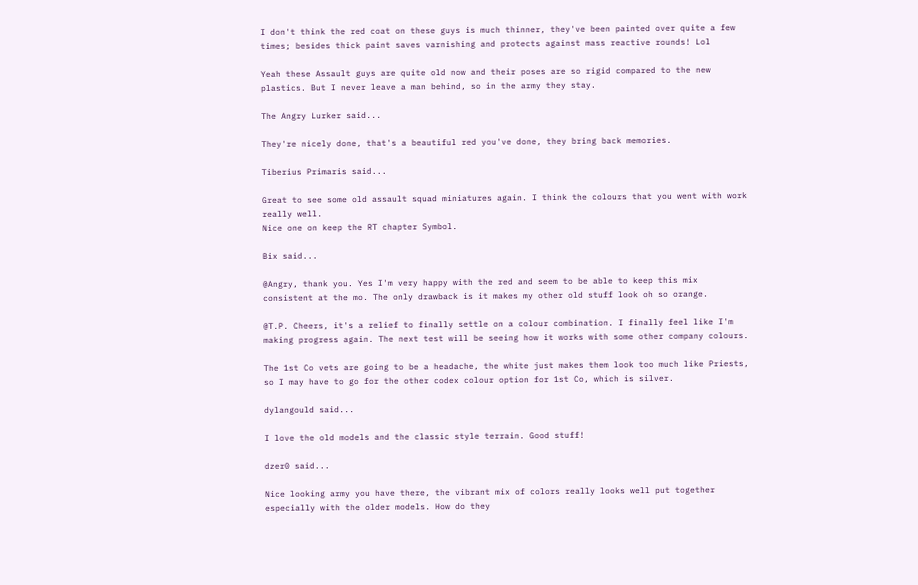I don't think the red coat on these guys is much thinner, they've been painted over quite a few times; besides thick paint saves varnishing and protects against mass reactive rounds! Lol

Yeah these Assault guys are quite old now and their poses are so rigid compared to the new plastics. But I never leave a man behind, so in the army they stay.

The Angry Lurker said...

They're nicely done, that's a beautiful red you've done, they bring back memories.

Tiberius Primaris said...

Great to see some old assault squad miniatures again. I think the colours that you went with work really well.
Nice one on keep the RT chapter Symbol.

Bix said...

@Angry, thank you. Yes I'm very happy with the red and seem to be able to keep this mix consistent at the mo. The only drawback is it makes my other old stuff look oh so orange.

@T.P. Cheers, it's a relief to finally settle on a colour combination. I finally feel like I'm making progress again. The next test will be seeing how it works with some other company colours.

The 1st Co vets are going to be a headache, the white just makes them look too much like Priests, so I may have to go for the other codex colour option for 1st Co, which is silver.

dylangould said...

I love the old models and the classic style terrain. Good stuff!

dzer0 said...

Nice looking army you have there, the vibrant mix of colors really looks well put together especially with the older models. How do they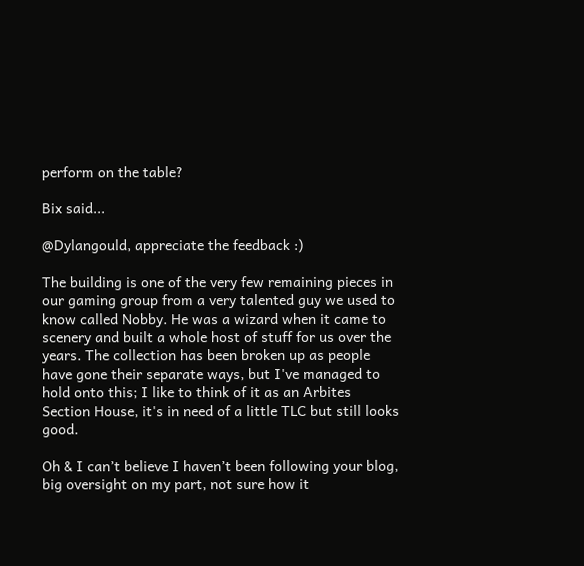perform on the table?

Bix said...

@Dylangould, appreciate the feedback :)

The building is one of the very few remaining pieces in our gaming group from a very talented guy we used to know called Nobby. He was a wizard when it came to scenery and built a whole host of stuff for us over the years. The collection has been broken up as people have gone their separate ways, but I've managed to hold onto this; I like to think of it as an Arbites Section House, it's in need of a little TLC but still looks good.

Oh & I can’t believe I haven’t been following your blog, big oversight on my part, not sure how it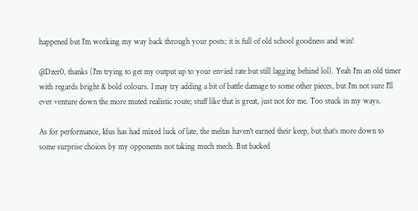happened but I’m working my way back through your posts; it is full of old school goodness and win!

@Dzer0, thanks (I'm trying to get my output up to your envied rate but still lagging behind lol). Yeah I'm an old timer with regards bright & bold colours. I may try adding a bit of battle damage to some other pieces, but I'm not sure I'll ever venture down the more muted realistic route; stuff like that is great, just not for me. Too stuck in my ways.

As for performance, Idus has had mixed luck of late, the meltas haven't earned their keep, but that’s more down to some surprise choices by my opponents not taking much mech. But backed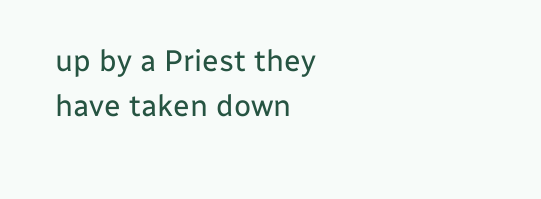up by a Priest they have taken down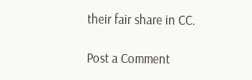their fair share in CC.

Post a Comment